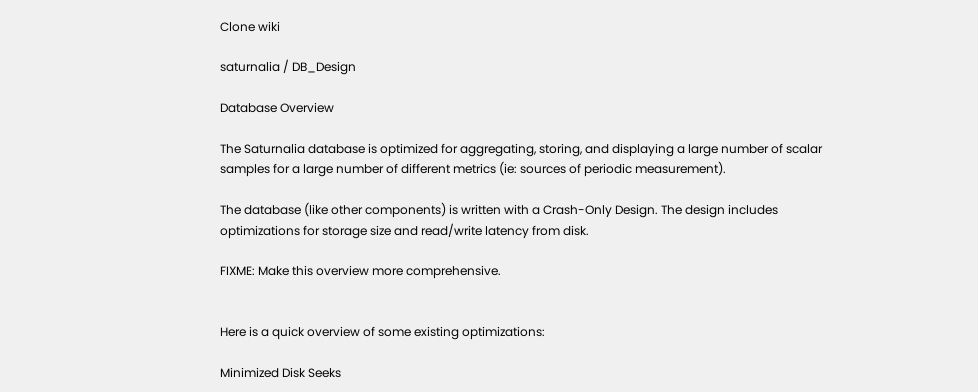Clone wiki

saturnalia / DB_Design

Database Overview

The Saturnalia database is optimized for aggregating, storing, and displaying a large number of scalar samples for a large number of different metrics (ie: sources of periodic measurement).

The database (like other components) is written with a Crash-Only Design. The design includes optimizations for storage size and read/write latency from disk.

FIXME: Make this overview more comprehensive.


Here is a quick overview of some existing optimizations:

Minimized Disk Seeks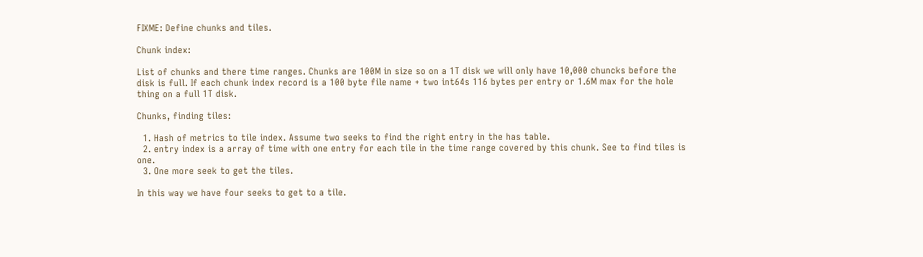FIXME: Define chunks and tiles.

Chunk index:

List of chunks and there time ranges. Chunks are 100M in size so on a 1T disk we will only have 10,000 chuncks before the disk is full. If each chunk index record is a 100 byte file name + two int64s 116 bytes per entry or 1.6M max for the hole thing on a full 1T disk.

Chunks, finding tiles:

  1. Hash of metrics to tile index. Assume two seeks to find the right entry in the has table.
  2. entry index is a array of time with one entry for each tile in the time range covered by this chunk. See to find tiles is one.
  3. One more seek to get the tiles.

In this way we have four seeks to get to a tile.